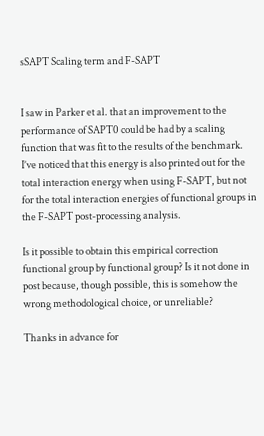sSAPT Scaling term and F-SAPT


I saw in Parker et al. that an improvement to the performance of SAPT0 could be had by a scaling function that was fit to the results of the benchmark. I’ve noticed that this energy is also printed out for the total interaction energy when using F-SAPT, but not for the total interaction energies of functional groups in the F-SAPT post-processing analysis.

Is it possible to obtain this empirical correction functional group by functional group? Is it not done in post because, though possible, this is somehow the wrong methodological choice, or unreliable?

Thanks in advance for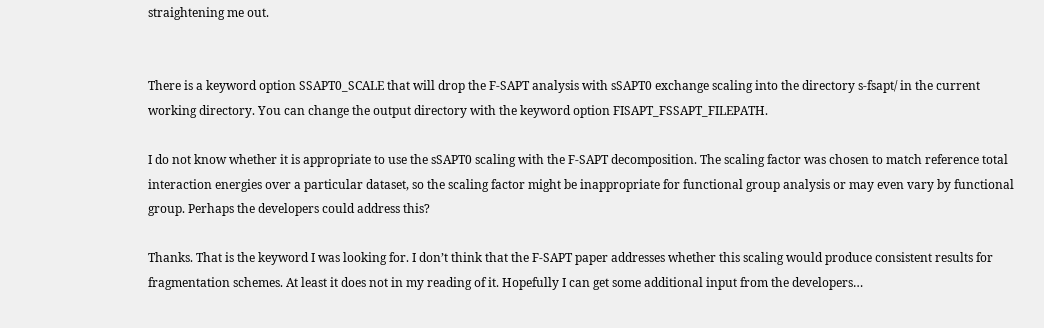straightening me out.


There is a keyword option SSAPT0_SCALE that will drop the F-SAPT analysis with sSAPT0 exchange scaling into the directory s-fsapt/ in the current working directory. You can change the output directory with the keyword option FISAPT_FSSAPT_FILEPATH.

I do not know whether it is appropriate to use the sSAPT0 scaling with the F-SAPT decomposition. The scaling factor was chosen to match reference total interaction energies over a particular dataset, so the scaling factor might be inappropriate for functional group analysis or may even vary by functional group. Perhaps the developers could address this?

Thanks. That is the keyword I was looking for. I don’t think that the F-SAPT paper addresses whether this scaling would produce consistent results for fragmentation schemes. At least it does not in my reading of it. Hopefully I can get some additional input from the developers…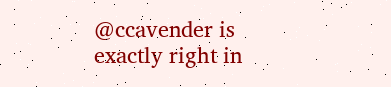@ccavender is exactly right in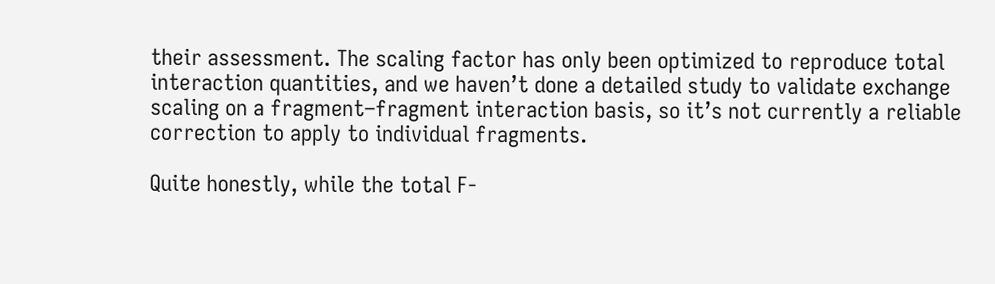their assessment. The scaling factor has only been optimized to reproduce total interaction quantities, and we haven’t done a detailed study to validate exchange scaling on a fragment–fragment interaction basis, so it’s not currently a reliable correction to apply to individual fragments.

Quite honestly, while the total F-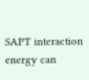SAPT interaction energy can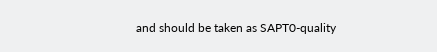and should be taken as SAPT0-quality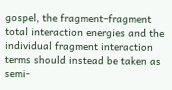gospel, the fragment–fragment total interaction energies and the individual fragment interaction terms should instead be taken as semi-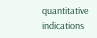quantitative indications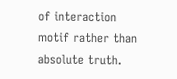of interaction motif rather than absolute truth.